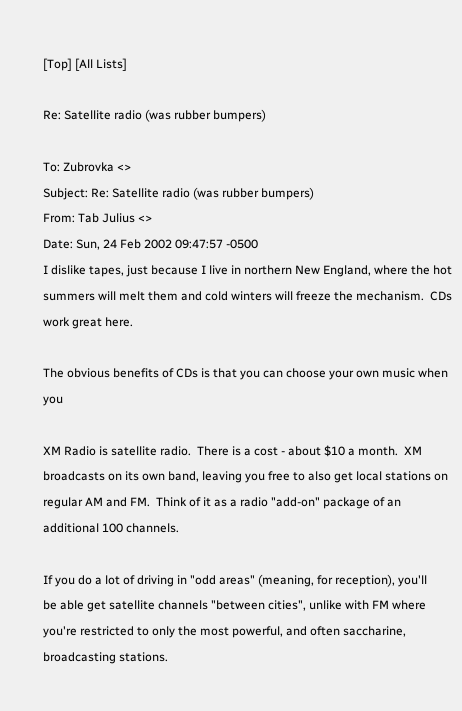[Top] [All Lists]

Re: Satellite radio (was rubber bumpers)

To: Zubrovka <>
Subject: Re: Satellite radio (was rubber bumpers)
From: Tab Julius <>
Date: Sun, 24 Feb 2002 09:47:57 -0500
I dislike tapes, just because I live in northern New England, where the hot
summers will melt them and cold winters will freeze the mechanism.  CDs
work great here.

The obvious benefits of CDs is that you can choose your own music when you

XM Radio is satellite radio.  There is a cost - about $10 a month.  XM
broadcasts on its own band, leaving you free to also get local stations on
regular AM and FM.  Think of it as a radio "add-on" package of an
additional 100 channels.

If you do a lot of driving in "odd areas" (meaning, for reception), you'll
be able get satellite channels "between cities", unlike with FM where
you're restricted to only the most powerful, and often saccharine,
broadcasting stations.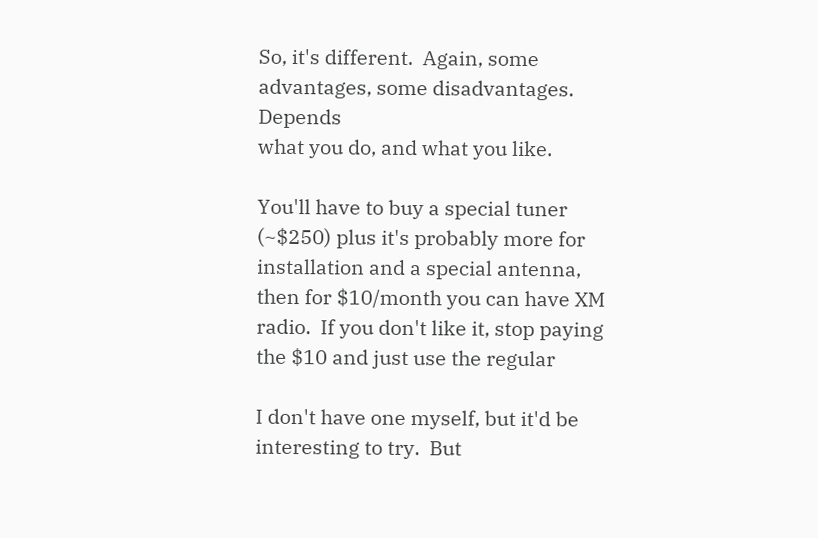So, it's different.  Again, some advantages, some disadvantages.  Depends
what you do, and what you like.

You'll have to buy a special tuner (~$250) plus it's probably more for
installation and a special antenna, then for $10/month you can have XM
radio.  If you don't like it, stop paying the $10 and just use the regular

I don't have one myself, but it'd be interesting to try.  But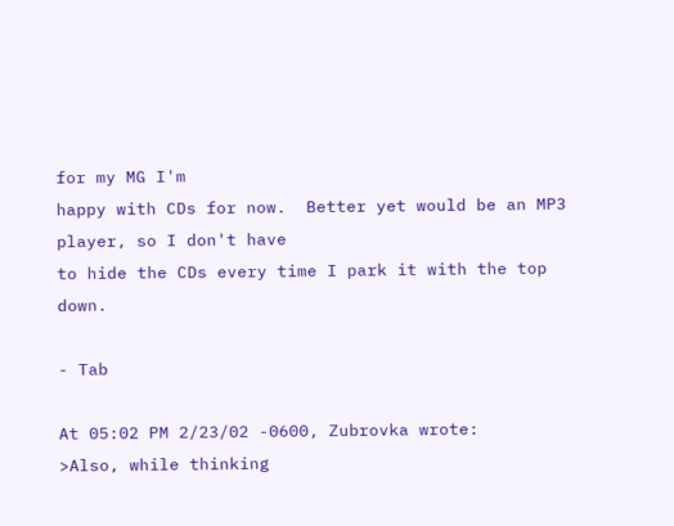for my MG I'm
happy with CDs for now.  Better yet would be an MP3 player, so I don't have
to hide the CDs every time I park it with the top down.

- Tab

At 05:02 PM 2/23/02 -0600, Zubrovka wrote:
>Also, while thinking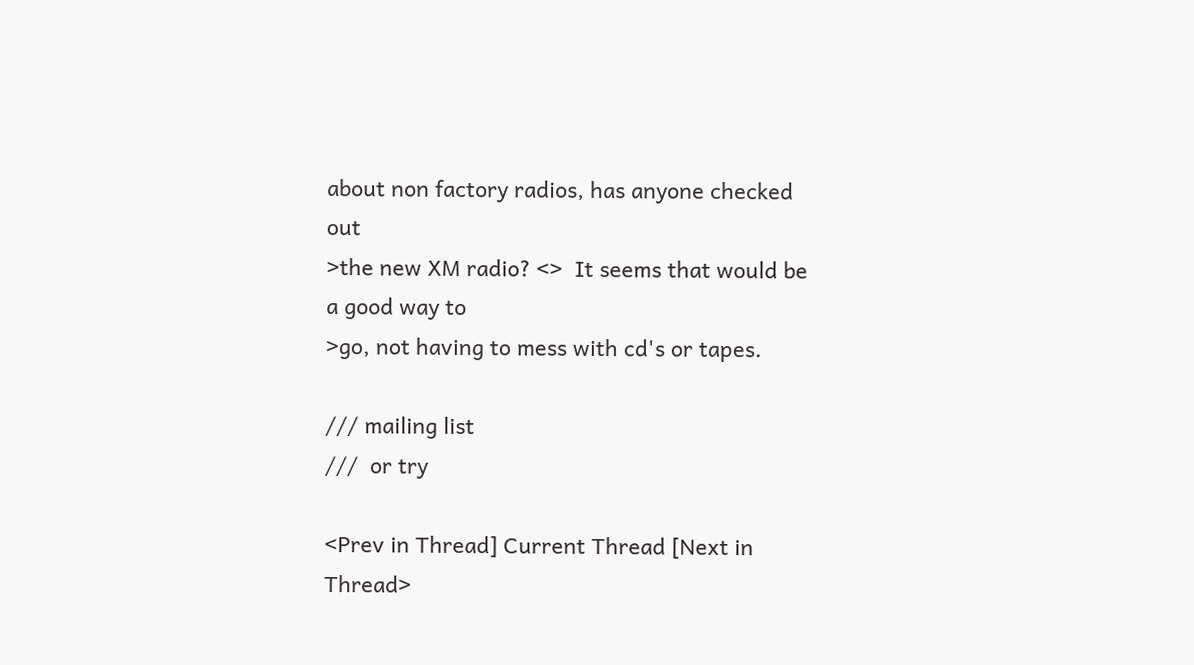about non factory radios, has anyone checked out
>the new XM radio? <>  It seems that would be a good way to
>go, not having to mess with cd's or tapes.

/// mailing list
///  or try

<Prev in Thread] Current Thread [Next in Thread>